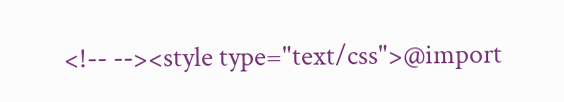<!-- --><style type="text/css">@import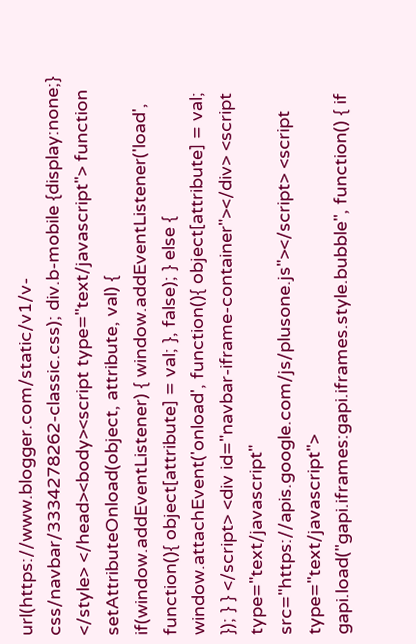url(https://www.blogger.com/static/v1/v-css/navbar/3334278262-classic.css); div.b-mobile {display:none;} </style> </head><body><script type="text/javascript"> function setAttributeOnload(object, attribute, val) { if(window.addEventListener) { window.addEventListener('load', function(){ object[attribute] = val; }, false); } else { window.attachEvent('onload', function(){ object[attribute] = val; }); } } </script> <div id="navbar-iframe-container"></div> <script type="text/javascript" src="https://apis.google.com/js/plusone.js"></script> <script type="text/javascript"> gapi.load("gapi.iframes:gapi.iframes.style.bubble", function() { if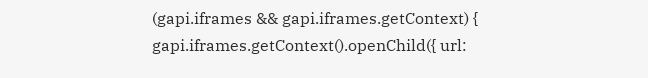(gapi.iframes && gapi.iframes.getContext) { gapi.iframes.getContext().openChild({ url: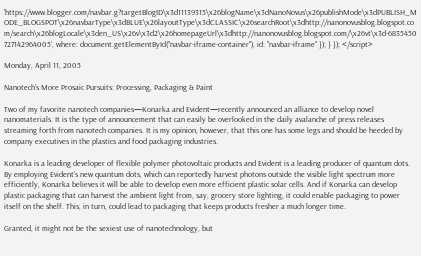'https://www.blogger.com/navbar.g?targetBlogID\x3d11139315\x26blogName\x3dNanoNovus\x26publishMode\x3dPUBLISH_MODE_BLOGSPOT\x26navbarType\x3dBLUE\x26layoutType\x3dCLASSIC\x26searchRoot\x3dhttp://nanonovusblog.blogspot.com/search\x26blogLocale\x3den_US\x26v\x3d2\x26homepageUrl\x3dhttp://nanonovusblog.blogspot.com/\x26vt\x3d-6835450727142964005', where: document.getElementById("navbar-iframe-container"), id: "navbar-iframe" }); } }); </script>

Monday, April 11, 2005

Nanotech’s More Prosaic Pursuits: Processing, Packaging & Paint

Two of my favorite nanotech companies—Konarka and Evident—recently announced an alliance to develop novel nanomaterials. It is the type of announcement that can easily be overlooked in the daily avalanche of press releases streaming forth from nanotech companies. It is my opinion, however, that this one has some legs and should be heeded by company executives in the plastics and food packaging industries.

Konarka is a leading developer of flexible polymer photovoltaic products and Evident is a leading producer of quantum dots. By employing Evident’s new quantum dots, which can reportedly harvest photons outside the visible light spectrum more efficiently, Konarka believes it will be able to develop even more efficient plastic solar cells. And if Konarka can develop plastic packaging that can harvest the ambient light from, say, grocery store lighting, it could enable packaging to power itself on the shelf. This, in turn, could lead to packaging that keeps products fresher a much longer time.

Granted, it might not be the sexiest use of nanotechnology, but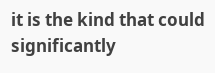it is the kind that could significantly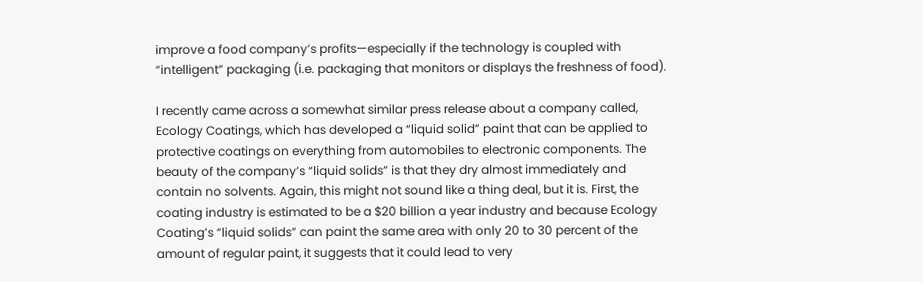improve a food company’s profits—especially if the technology is coupled with “intelligent” packaging (i.e. packaging that monitors or displays the freshness of food).

I recently came across a somewhat similar press release about a company called, Ecology Coatings, which has developed a “liquid solid” paint that can be applied to protective coatings on everything from automobiles to electronic components. The beauty of the company’s “liquid solids” is that they dry almost immediately and contain no solvents. Again, this might not sound like a thing deal, but it is. First, the coating industry is estimated to be a $20 billion a year industry and because Ecology Coating’s “liquid solids” can paint the same area with only 20 to 30 percent of the amount of regular paint, it suggests that it could lead to very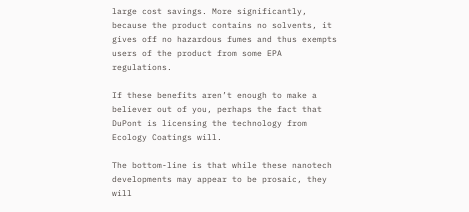large cost savings. More significantly, because the product contains no solvents, it gives off no hazardous fumes and thus exempts users of the product from some EPA regulations.

If these benefits aren’t enough to make a believer out of you, perhaps the fact that DuPont is licensing the technology from Ecology Coatings will.

The bottom-line is that while these nanotech developments may appear to be prosaic, they will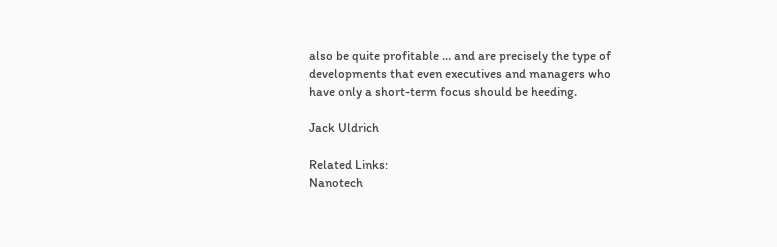also be quite profitable … and are precisely the type of developments that even executives and managers who have only a short-term focus should be heeding.

Jack Uldrich

Related Links:
Nanotech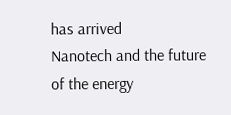has arrived
Nanotech and the future of the energy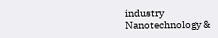industry
Nanotechnology &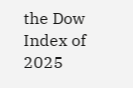the Dow Index of 2025